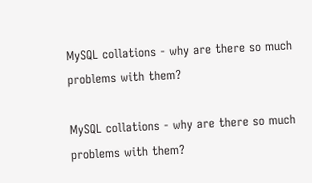MySQL collations - why are there so much problems with them?

MySQL collations - why are there so much problems with them?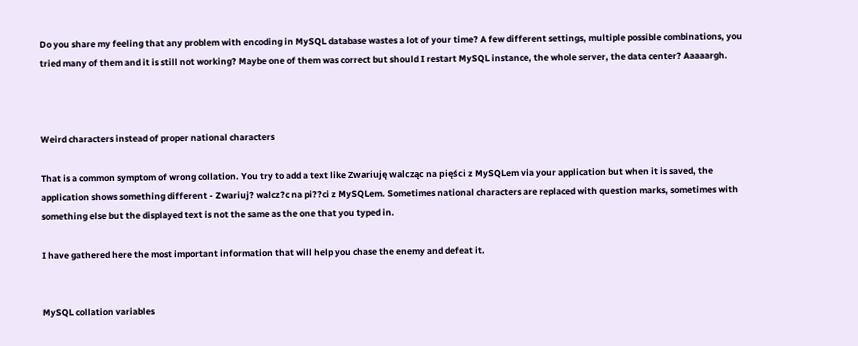Do you share my feeling that any problem with encoding in MySQL database wastes a lot of your time? A few different settings, multiple possible combinations, you tried many of them and it is still not working? Maybe one of them was correct but should I restart MySQL instance, the whole server, the data center? Aaaaargh.



Weird characters instead of proper national characters

That is a common symptom of wrong collation. You try to add a text like Zwariuję walcząc na pięści z MySQLem via your application but when it is saved, the application shows something different - Zwariuj? walcz?c na pi??ci z MySQLem. Sometimes national characters are replaced with question marks, sometimes with something else but the displayed text is not the same as the one that you typed in.

I have gathered here the most important information that will help you chase the enemy and defeat it.


MySQL collation variables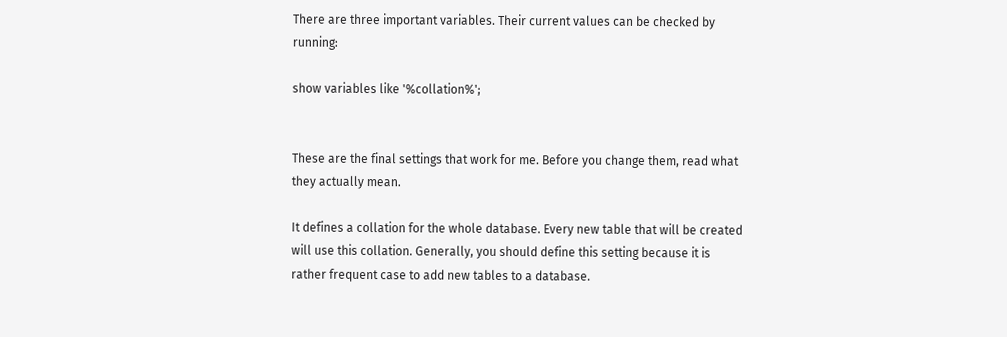There are three important variables. Their current values can be checked by running:

show variables like '%collation%';


These are the final settings that work for me. Before you change them, read what they actually mean.

It defines a collation for the whole database. Every new table that will be created will use this collation. Generally, you should define this setting because it is rather frequent case to add new tables to a database.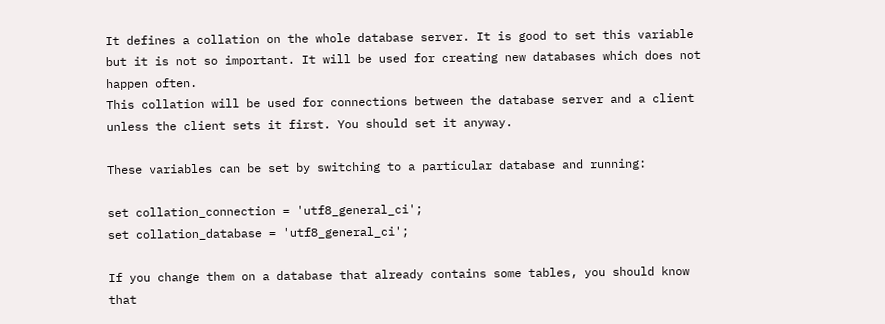It defines a collation on the whole database server. It is good to set this variable but it is not so important. It will be used for creating new databases which does not happen often.
This collation will be used for connections between the database server and a client unless the client sets it first. You should set it anyway.

These variables can be set by switching to a particular database and running:

set collation_connection = 'utf8_general_ci';
set collation_database = 'utf8_general_ci';

If you change them on a database that already contains some tables, you should know that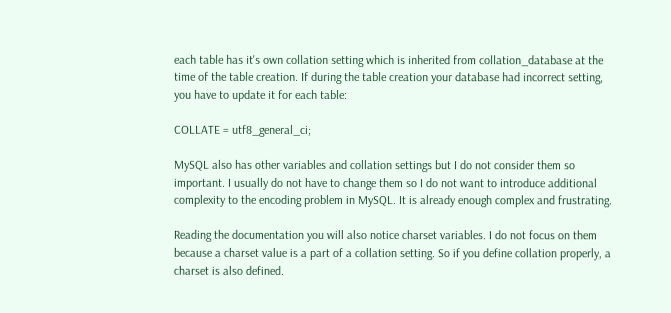each table has it's own collation setting which is inherited from collation_database at the time of the table creation. If during the table creation your database had incorrect setting, you have to update it for each table:

COLLATE = utf8_general_ci;

MySQL also has other variables and collation settings but I do not consider them so important. I usually do not have to change them so I do not want to introduce additional complexity to the encoding problem in MySQL. It is already enough complex and frustrating.

Reading the documentation you will also notice charset variables. I do not focus on them because a charset value is a part of a collation setting. So if you define collation properly, a charset is also defined.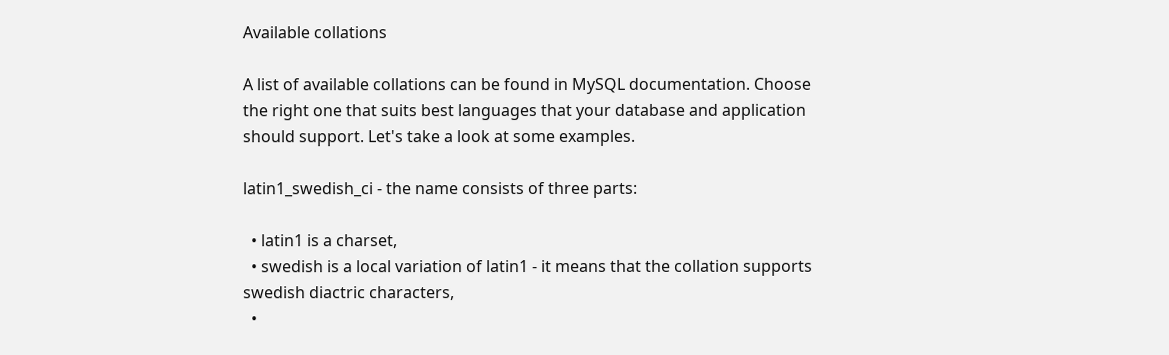Available collations

A list of available collations can be found in MySQL documentation. Choose the right one that suits best languages that your database and application should support. Let's take a look at some examples.

latin1_swedish_ci - the name consists of three parts:

  • latin1 is a charset,
  • swedish is a local variation of latin1 - it means that the collation supports swedish diactric characters,
  •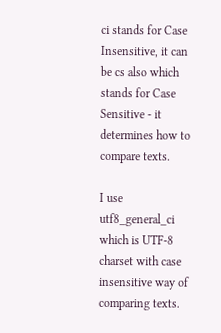ci stands for Case Insensitive, it can be cs also which stands for Case Sensitive - it determines how to compare texts.

I use utf8_general_ci which is UTF-8 charset with case insensitive way of comparing texts.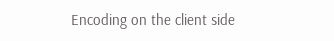Encoding on the client side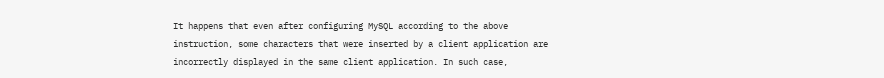It happens that even after configuring MySQL according to the above instruction, some characters that were inserted by a client application are incorrectly displayed in the same client application. In such case,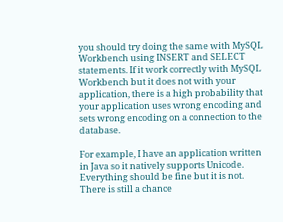you should try doing the same with MySQL Workbench using INSERT and SELECT statements. If it work correctly with MySQL Workbench but it does not with your application, there is a high probability that your application uses wrong encoding and sets wrong encoding on a connection to the database.

For example, I have an application written in Java so it natively supports Unicode. Everything should be fine but it is not. There is still a chance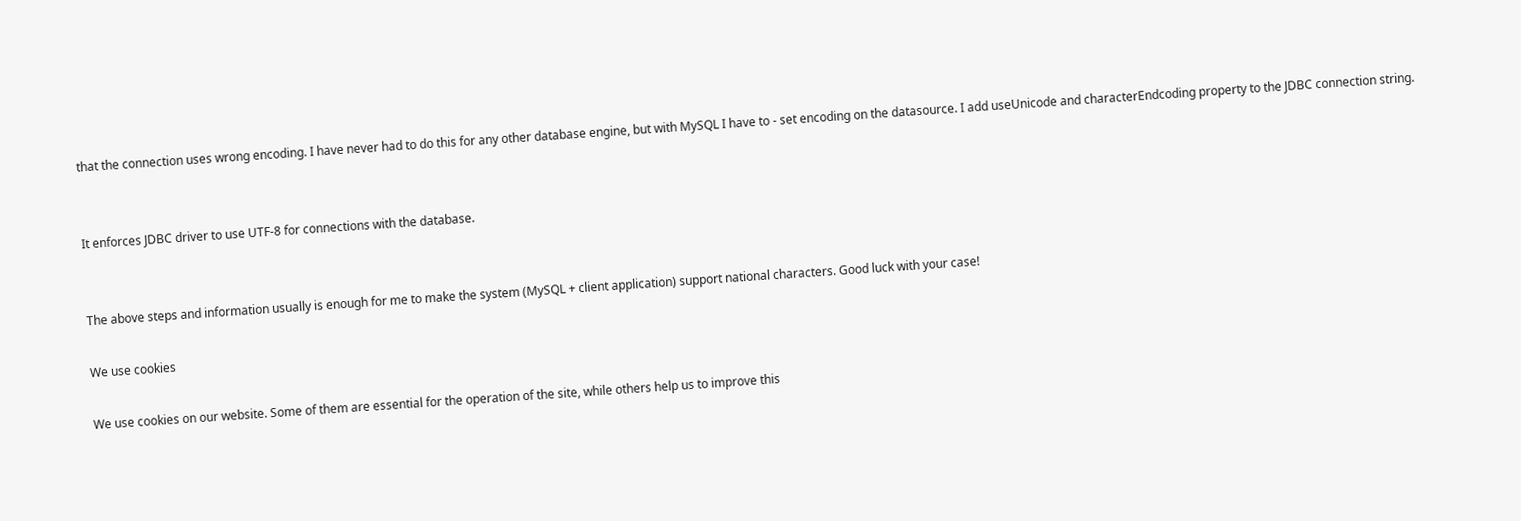that the connection uses wrong encoding. I have never had to do this for any other database engine, but with MySQL I have to - set encoding on the datasource. I add useUnicode and characterEndcoding property to the JDBC connection string.


It enforces JDBC driver to use UTF-8 for connections with the database.


The above steps and information usually is enough for me to make the system (MySQL + client application) support national characters. Good luck with your case!

We use cookies

We use cookies on our website. Some of them are essential for the operation of the site, while others help us to improve this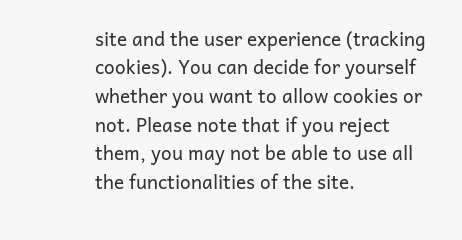site and the user experience (tracking cookies). You can decide for yourself whether you want to allow cookies or not. Please note that if you reject them, you may not be able to use all the functionalities of the site.